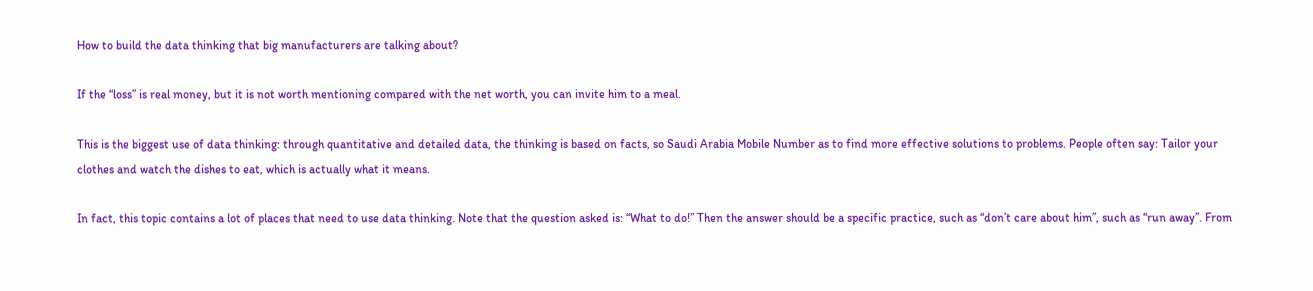How to build the data thinking that big manufacturers are talking about?

If the “loss” is real money, but it is not worth mentioning compared with the net worth, you can invite him to a meal.

This is the biggest use of data thinking: through quantitative and detailed data, the thinking is based on facts, so Saudi Arabia Mobile Number as to find more effective solutions to problems. People often say: Tailor your clothes and watch the dishes to eat, which is actually what it means.

In fact, this topic contains a lot of places that need to use data thinking. Note that the question asked is: “What to do!” Then the answer should be a specific practice, such as “don’t care about him”, such as “run away”. From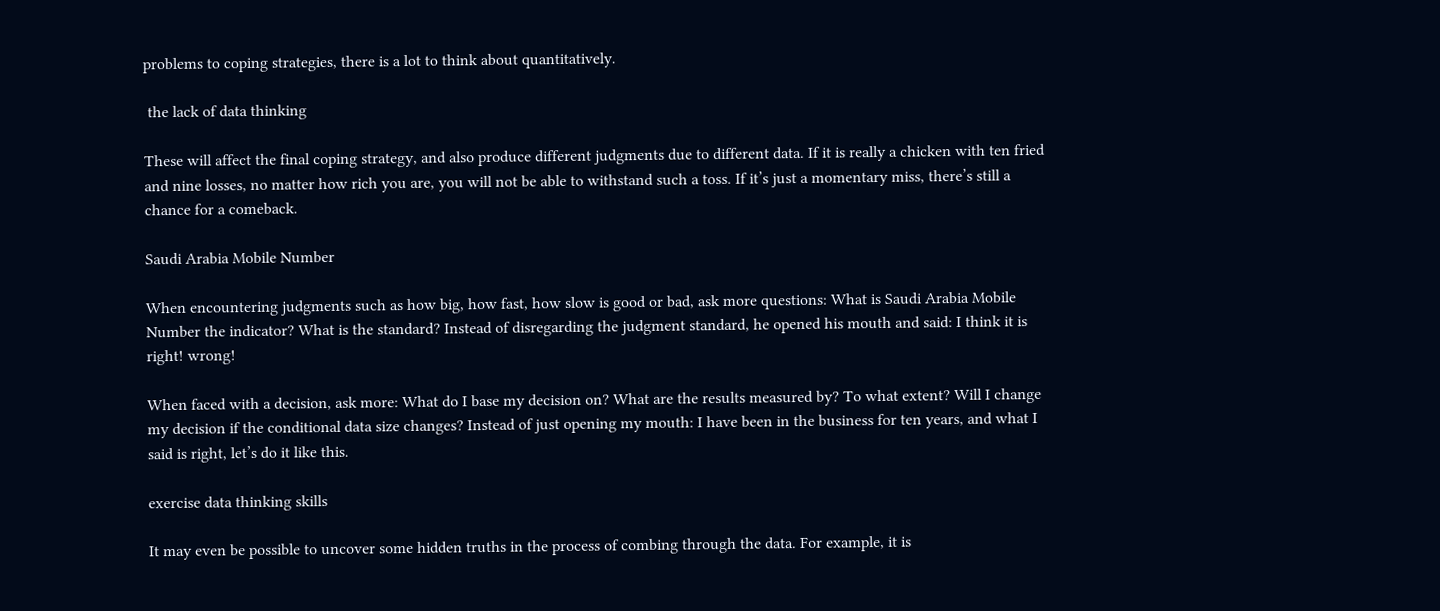problems to coping strategies, there is a lot to think about quantitatively.

 the lack of data thinking

These will affect the final coping strategy, and also produce different judgments due to different data. If it is really a chicken with ten fried and nine losses, no matter how rich you are, you will not be able to withstand such a toss. If it’s just a momentary miss, there’s still a chance for a comeback.

Saudi Arabia Mobile Number

When encountering judgments such as how big, how fast, how slow is good or bad, ask more questions: What is Saudi Arabia Mobile Number the indicator? What is the standard? Instead of disregarding the judgment standard, he opened his mouth and said: I think it is right! wrong!

When faced with a decision, ask more: What do I base my decision on? What are the results measured by? To what extent? Will I change my decision if the conditional data size changes? Instead of just opening my mouth: I have been in the business for ten years, and what I said is right, let’s do it like this.

exercise data thinking skills

It may even be possible to uncover some hidden truths in the process of combing through the data. For example, it is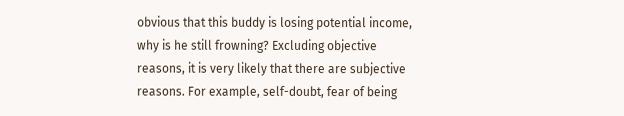obvious that this buddy is losing potential income, why is he still frowning? Excluding objective reasons, it is very likely that there are subjective reasons. For example, self-doubt, fear of being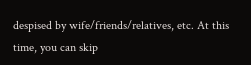despised by wife/friends/relatives, etc. At this time, you can skip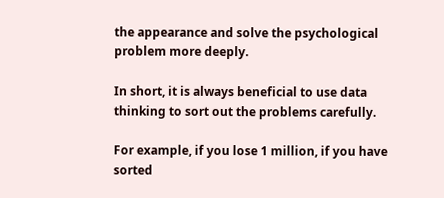the appearance and solve the psychological problem more deeply.

In short, it is always beneficial to use data thinking to sort out the problems carefully.

For example, if you lose 1 million, if you have sorted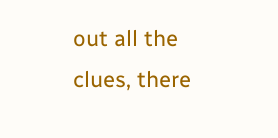out all the clues, there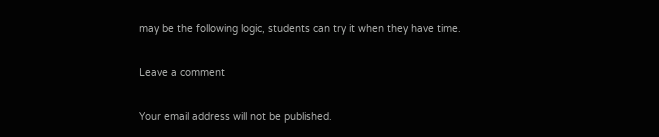may be the following logic, students can try it when they have time.

Leave a comment

Your email address will not be published.